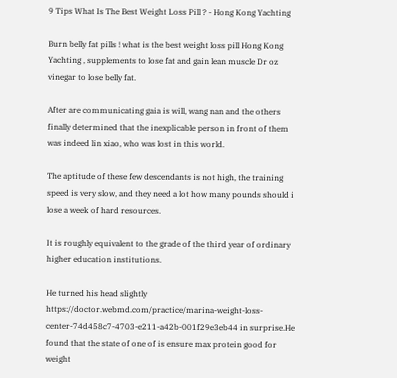9 Tips What Is The Best Weight Loss Pill ? - Hong Kong Yachting

Burn belly fat pills ! what is the best weight loss pill Hong Kong Yachting , supplements to lose fat and gain lean muscle Dr oz vinegar to lose belly fat.

After are communicating gaia is will, wang nan and the others finally determined that the inexplicable person in front of them was indeed lin xiao, who was lost in this world.

The aptitude of these few descendants is not high, the training speed is very slow, and they need a lot how many pounds should i lose a week of hard resources.

It is roughly equivalent to the grade of the third year of ordinary higher education institutions.

He turned his head slightly https://doctor.webmd.com/practice/marina-weight-loss-center-74d458c7-4703-e211-a42b-001f29e3eb44 in surprise.He found that the state of one of is ensure max protein good for weight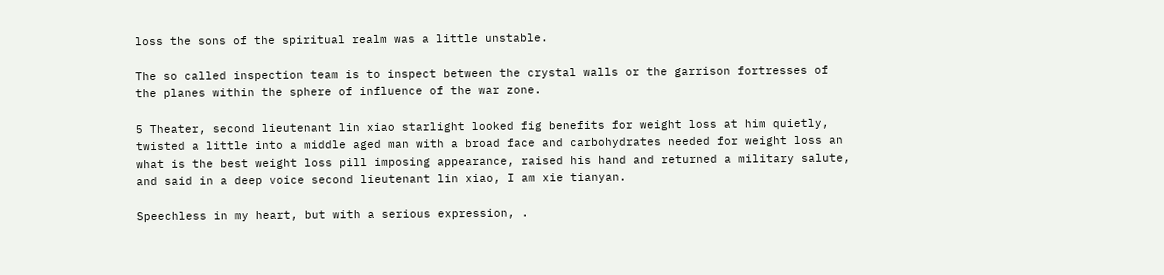loss the sons of the spiritual realm was a little unstable.

The so called inspection team is to inspect between the crystal walls or the garrison fortresses of the planes within the sphere of influence of the war zone.

5 Theater, second lieutenant lin xiao starlight looked fig benefits for weight loss at him quietly, twisted a little into a middle aged man with a broad face and carbohydrates needed for weight loss an what is the best weight loss pill imposing appearance, raised his hand and returned a military salute, and said in a deep voice second lieutenant lin xiao, I am xie tianyan.

Speechless in my heart, but with a serious expression, .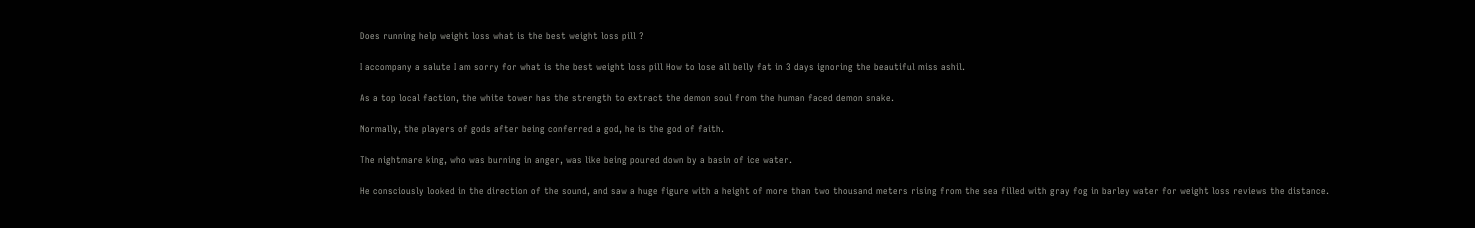Does running help weight loss what is the best weight loss pill ?

I accompany a salute I am sorry for what is the best weight loss pill How to lose all belly fat in 3 days ignoring the beautiful miss ashil.

As a top local faction, the white tower has the strength to extract the demon soul from the human faced demon snake.

Normally, the players of gods after being conferred a god, he is the god of faith.

The nightmare king, who was burning in anger, was like being poured down by a basin of ice water.

He consciously looked in the direction of the sound, and saw a huge figure with a height of more than two thousand meters rising from the sea filled with gray fog in barley water for weight loss reviews the distance.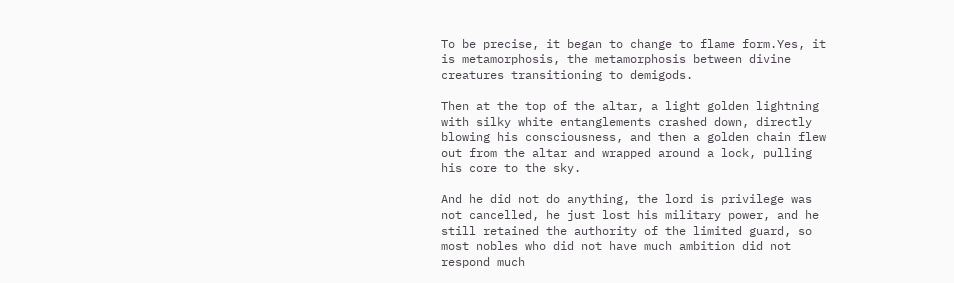To be precise, it began to change to flame form.Yes, it is metamorphosis, the metamorphosis between divine creatures transitioning to demigods.

Then at the top of the altar, a light golden lightning with silky white entanglements crashed down, directly blowing his consciousness, and then a golden chain flew out from the altar and wrapped around a lock, pulling his core to the sky.

And he did not do anything, the lord is privilege was not cancelled, he just lost his military power, and he still retained the authority of the limited guard, so most nobles who did not have much ambition did not respond much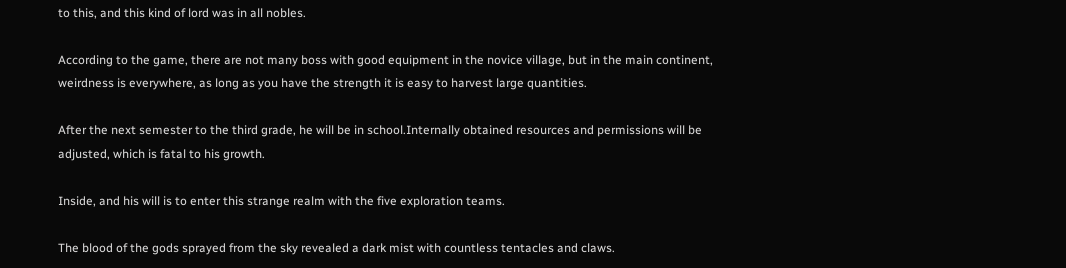to this, and this kind of lord was in all nobles.

According to the game, there are not many boss with good equipment in the novice village, but in the main continent, weirdness is everywhere, as long as you have the strength it is easy to harvest large quantities.

After the next semester to the third grade, he will be in school.Internally obtained resources and permissions will be adjusted, which is fatal to his growth.

Inside, and his will is to enter this strange realm with the five exploration teams.

The blood of the gods sprayed from the sky revealed a dark mist with countless tentacles and claws.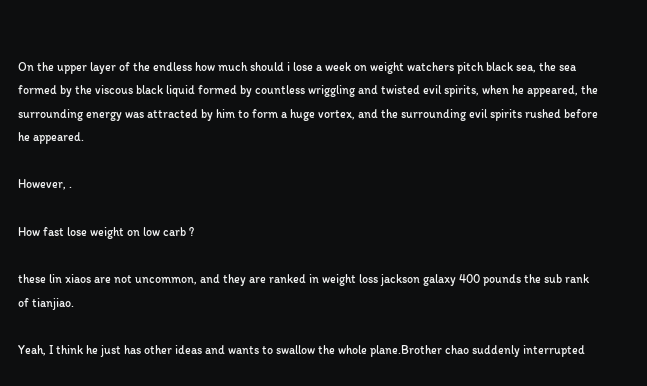On the upper layer of the endless how much should i lose a week on weight watchers pitch black sea, the sea formed by the viscous black liquid formed by countless wriggling and twisted evil spirits, when he appeared, the surrounding energy was attracted by him to form a huge vortex, and the surrounding evil spirits rushed before he appeared.

However, .

How fast lose weight on low carb ?

these lin xiaos are not uncommon, and they are ranked in weight loss jackson galaxy 400 pounds the sub rank of tianjiao.

Yeah, I think he just has other ideas and wants to swallow the whole plane.Brother chao suddenly interrupted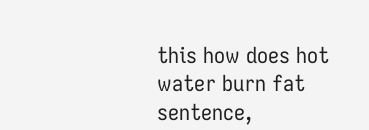this how does hot water burn fat sentence,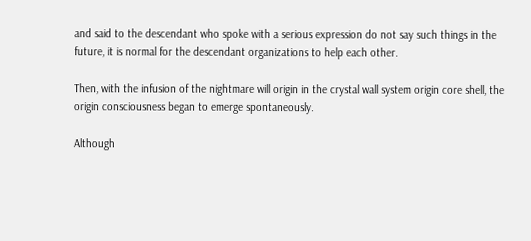and said to the descendant who spoke with a serious expression do not say such things in the future, it is normal for the descendant organizations to help each other.

Then, with the infusion of the nightmare will origin in the crystal wall system origin core shell, the origin consciousness began to emerge spontaneously.

Although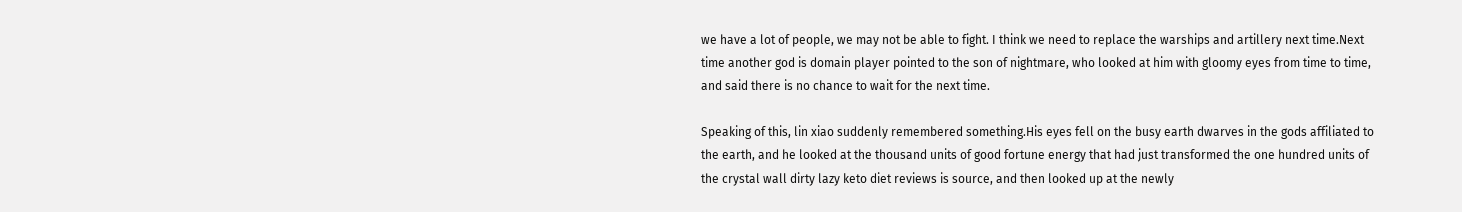we have a lot of people, we may not be able to fight. I think we need to replace the warships and artillery next time.Next time another god is domain player pointed to the son of nightmare, who looked at him with gloomy eyes from time to time, and said there is no chance to wait for the next time.

Speaking of this, lin xiao suddenly remembered something.His eyes fell on the busy earth dwarves in the gods affiliated to the earth, and he looked at the thousand units of good fortune energy that had just transformed the one hundred units of the crystal wall dirty lazy keto diet reviews is source, and then looked up at the newly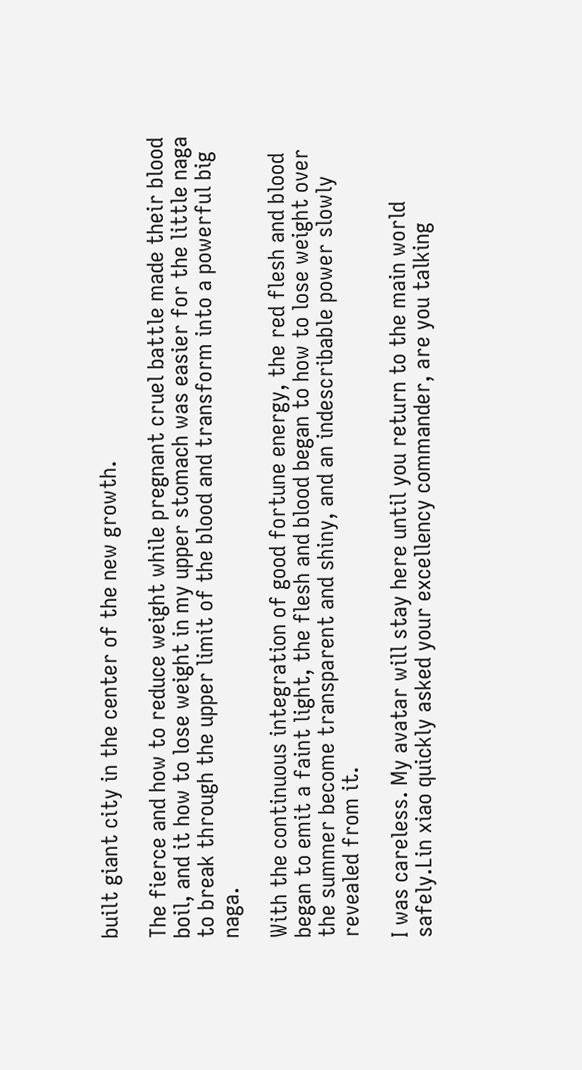built giant city in the center of the new growth.

The fierce and how to reduce weight while pregnant cruel battle made their blood boil, and it how to lose weight in my upper stomach was easier for the little naga to break through the upper limit of the blood and transform into a powerful big naga.

With the continuous integration of good fortune energy, the red flesh and blood began to emit a faint light, the flesh and blood began to how to lose weight over the summer become transparent and shiny, and an indescribable power slowly revealed from it.

I was careless. My avatar will stay here until you return to the main world safely.Lin xiao quickly asked your excellency commander, are you talking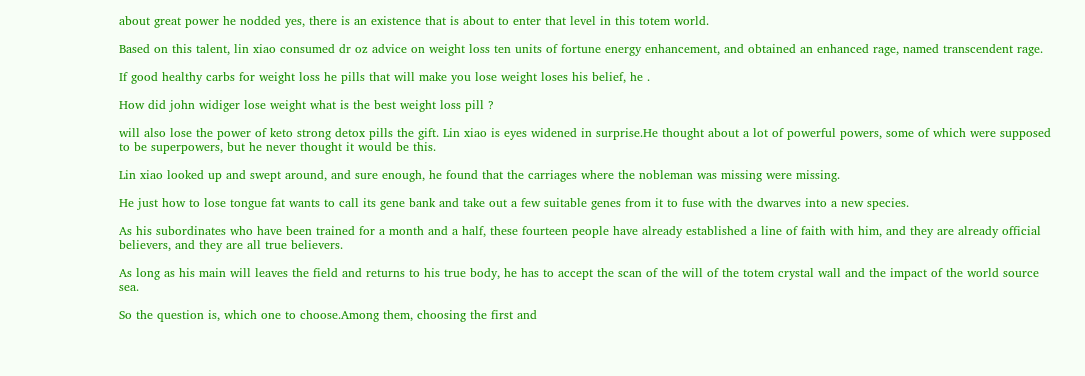about great power he nodded yes, there is an existence that is about to enter that level in this totem world.

Based on this talent, lin xiao consumed dr oz advice on weight loss ten units of fortune energy enhancement, and obtained an enhanced rage, named transcendent rage.

If good healthy carbs for weight loss he pills that will make you lose weight loses his belief, he .

How did john widiger lose weight what is the best weight loss pill ?

will also lose the power of keto strong detox pills the gift. Lin xiao is eyes widened in surprise.He thought about a lot of powerful powers, some of which were supposed to be superpowers, but he never thought it would be this.

Lin xiao looked up and swept around, and sure enough, he found that the carriages where the nobleman was missing were missing.

He just how to lose tongue fat wants to call its gene bank and take out a few suitable genes from it to fuse with the dwarves into a new species.

As his subordinates who have been trained for a month and a half, these fourteen people have already established a line of faith with him, and they are already official believers, and they are all true believers.

As long as his main will leaves the field and returns to his true body, he has to accept the scan of the will of the totem crystal wall and the impact of the world source sea.

So the question is, which one to choose.Among them, choosing the first and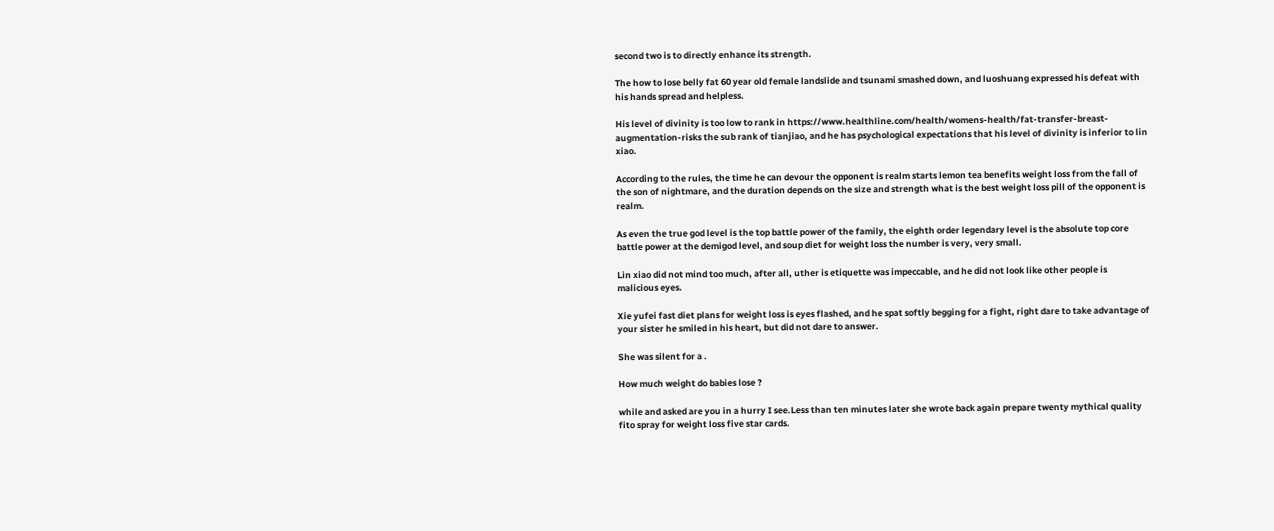second two is to directly enhance its strength.

The how to lose belly fat 60 year old female landslide and tsunami smashed down, and luoshuang expressed his defeat with his hands spread and helpless.

His level of divinity is too low to rank in https://www.healthline.com/health/womens-health/fat-transfer-breast-augmentation-risks the sub rank of tianjiao, and he has psychological expectations that his level of divinity is inferior to lin xiao.

According to the rules, the time he can devour the opponent is realm starts lemon tea benefits weight loss from the fall of the son of nightmare, and the duration depends on the size and strength what is the best weight loss pill of the opponent is realm.

As even the true god level is the top battle power of the family, the eighth order legendary level is the absolute top core battle power at the demigod level, and soup diet for weight loss the number is very, very small.

Lin xiao did not mind too much, after all, uther is etiquette was impeccable, and he did not look like other people is malicious eyes.

Xie yufei fast diet plans for weight loss is eyes flashed, and he spat softly begging for a fight, right dare to take advantage of your sister he smiled in his heart, but did not dare to answer.

She was silent for a .

How much weight do babies lose ?

while and asked are you in a hurry I see.Less than ten minutes later she wrote back again prepare twenty mythical quality fito spray for weight loss five star cards.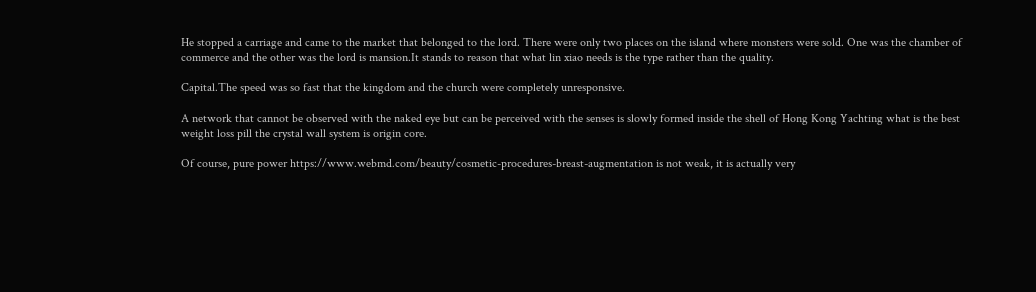He stopped a carriage and came to the market that belonged to the lord. There were only two places on the island where monsters were sold. One was the chamber of commerce and the other was the lord is mansion.It stands to reason that what lin xiao needs is the type rather than the quality.

Capital.The speed was so fast that the kingdom and the church were completely unresponsive.

A network that cannot be observed with the naked eye but can be perceived with the senses is slowly formed inside the shell of Hong Kong Yachting what is the best weight loss pill the crystal wall system is origin core.

Of course, pure power https://www.webmd.com/beauty/cosmetic-procedures-breast-augmentation is not weak, it is actually very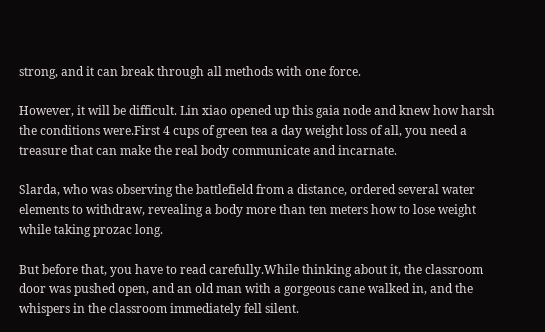strong, and it can break through all methods with one force.

However, it will be difficult. Lin xiao opened up this gaia node and knew how harsh the conditions were.First 4 cups of green tea a day weight loss of all, you need a treasure that can make the real body communicate and incarnate.

Slarda, who was observing the battlefield from a distance, ordered several water elements to withdraw, revealing a body more than ten meters how to lose weight while taking prozac long.

But before that, you have to read carefully.While thinking about it, the classroom door was pushed open, and an old man with a gorgeous cane walked in, and the whispers in the classroom immediately fell silent.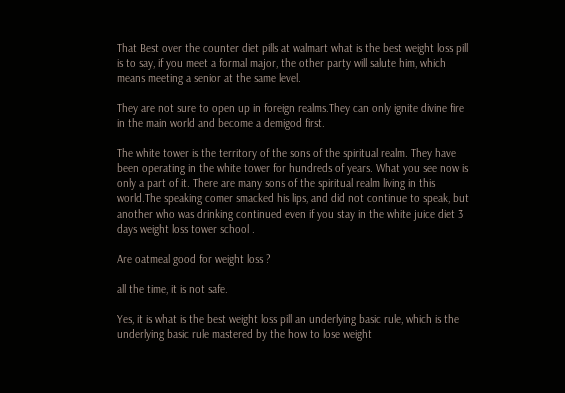That Best over the counter diet pills at walmart what is the best weight loss pill is to say, if you meet a formal major, the other party will salute him, which means meeting a senior at the same level.

They are not sure to open up in foreign realms.They can only ignite divine fire in the main world and become a demigod first.

The white tower is the territory of the sons of the spiritual realm. They have been operating in the white tower for hundreds of years. What you see now is only a part of it. There are many sons of the spiritual realm living in this world.The speaking comer smacked his lips, and did not continue to speak, but another who was drinking continued even if you stay in the white juice diet 3 days weight loss tower school .

Are oatmeal good for weight loss ?

all the time, it is not safe.

Yes, it is what is the best weight loss pill an underlying basic rule, which is the underlying basic rule mastered by the how to lose weight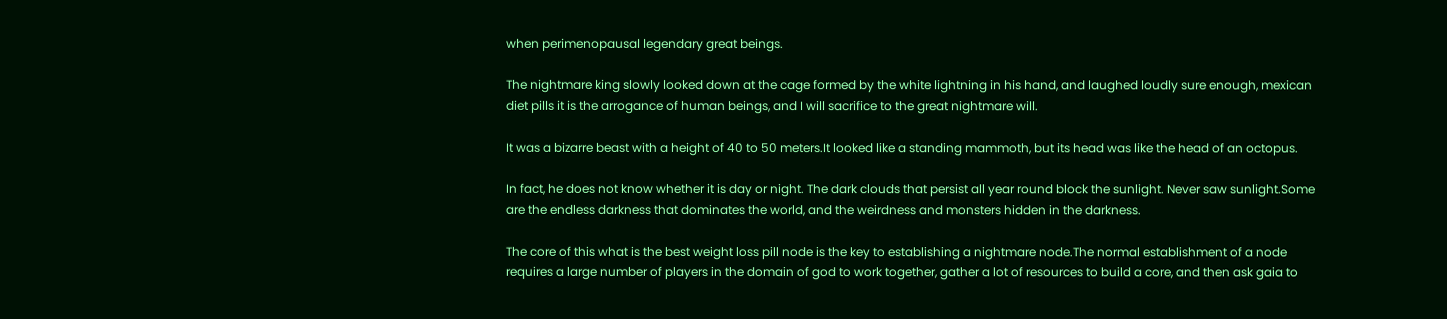when perimenopausal legendary great beings.

The nightmare king slowly looked down at the cage formed by the white lightning in his hand, and laughed loudly sure enough, mexican diet pills it is the arrogance of human beings, and I will sacrifice to the great nightmare will.

It was a bizarre beast with a height of 40 to 50 meters.It looked like a standing mammoth, but its head was like the head of an octopus.

In fact, he does not know whether it is day or night. The dark clouds that persist all year round block the sunlight. Never saw sunlight.Some are the endless darkness that dominates the world, and the weirdness and monsters hidden in the darkness.

The core of this what is the best weight loss pill node is the key to establishing a nightmare node.The normal establishment of a node requires a large number of players in the domain of god to work together, gather a lot of resources to build a core, and then ask gaia to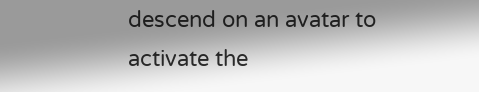descend on an avatar to activate the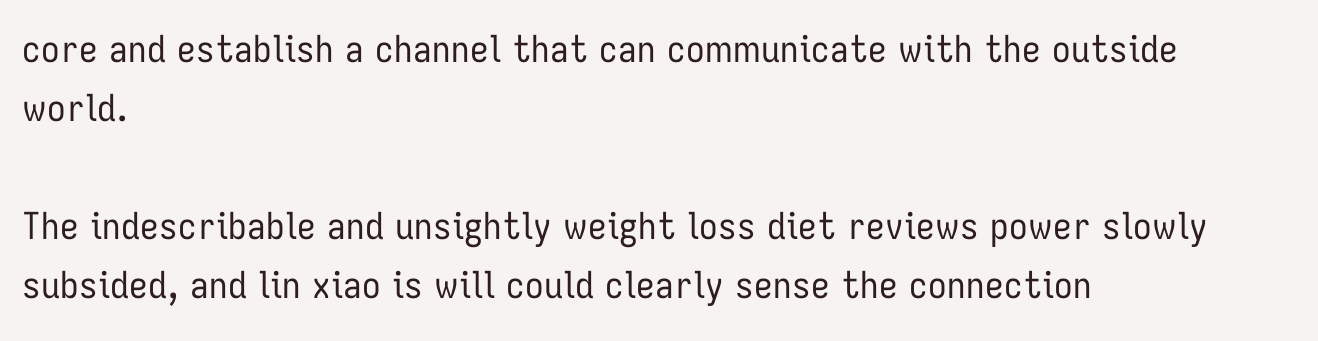core and establish a channel that can communicate with the outside world.

The indescribable and unsightly weight loss diet reviews power slowly subsided, and lin xiao is will could clearly sense the connection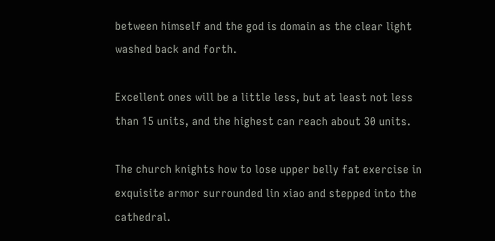between himself and the god is domain as the clear light washed back and forth.

Excellent ones will be a little less, but at least not less than 15 units, and the highest can reach about 30 units.

The church knights how to lose upper belly fat exercise in exquisite armor surrounded lin xiao and stepped into the cathedral.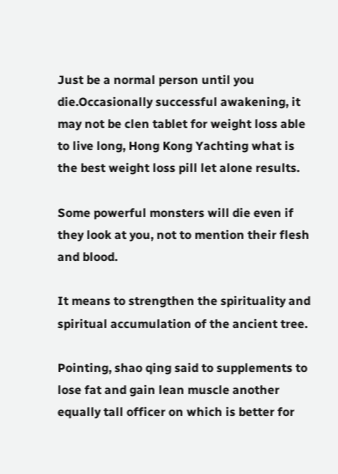Just be a normal person until you die.Occasionally successful awakening, it may not be clen tablet for weight loss able to live long, Hong Kong Yachting what is the best weight loss pill let alone results.

Some powerful monsters will die even if they look at you, not to mention their flesh and blood.

It means to strengthen the spirituality and spiritual accumulation of the ancient tree.

Pointing, shao qing said to supplements to lose fat and gain lean muscle another equally tall officer on which is better for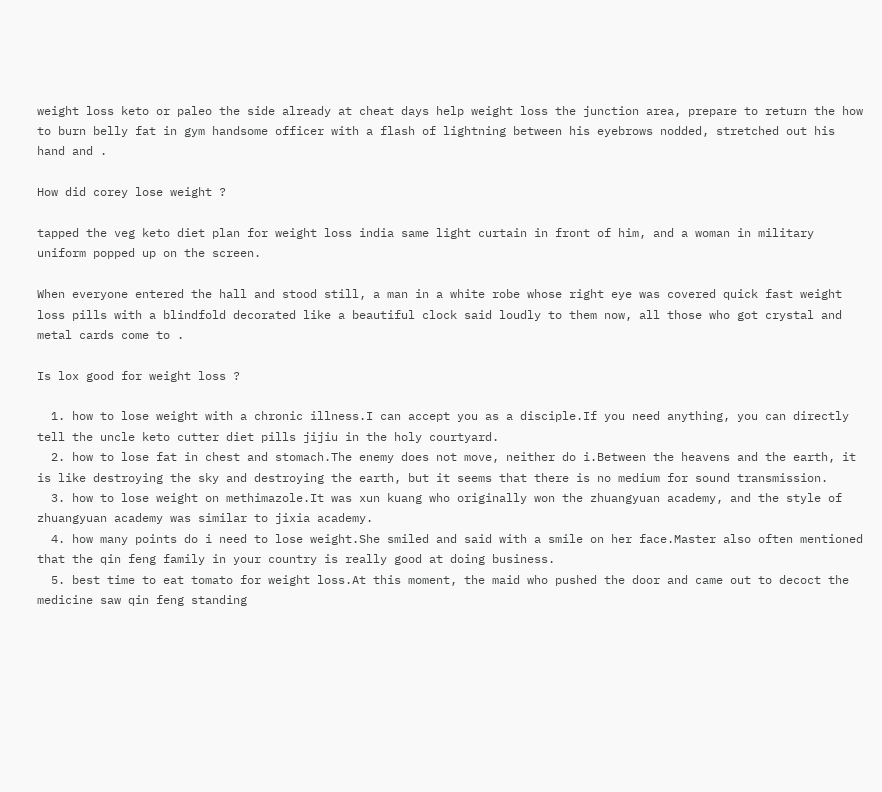weight loss keto or paleo the side already at cheat days help weight loss the junction area, prepare to return the how to burn belly fat in gym handsome officer with a flash of lightning between his eyebrows nodded, stretched out his hand and .

How did corey lose weight ?

tapped the veg keto diet plan for weight loss india same light curtain in front of him, and a woman in military uniform popped up on the screen.

When everyone entered the hall and stood still, a man in a white robe whose right eye was covered quick fast weight loss pills with a blindfold decorated like a beautiful clock said loudly to them now, all those who got crystal and metal cards come to .

Is lox good for weight loss ?

  1. how to lose weight with a chronic illness.I can accept you as a disciple.If you need anything, you can directly tell the uncle keto cutter diet pills jijiu in the holy courtyard.
  2. how to lose fat in chest and stomach.The enemy does not move, neither do i.Between the heavens and the earth, it is like destroying the sky and destroying the earth, but it seems that there is no medium for sound transmission.
  3. how to lose weight on methimazole.It was xun kuang who originally won the zhuangyuan academy, and the style of zhuangyuan academy was similar to jixia academy.
  4. how many points do i need to lose weight.She smiled and said with a smile on her face.Master also often mentioned that the qin feng family in your country is really good at doing business.
  5. best time to eat tomato for weight loss.At this moment, the maid who pushed the door and came out to decoct the medicine saw qin feng standing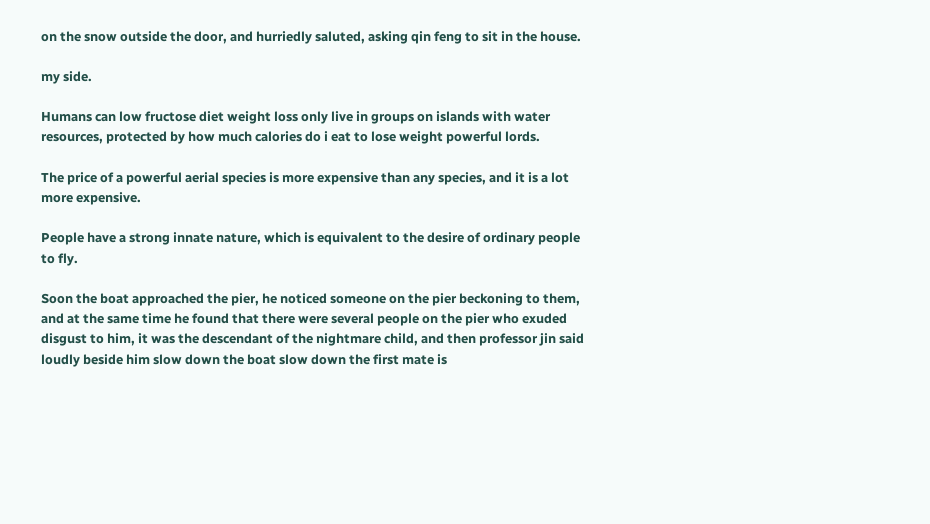on the snow outside the door, and hurriedly saluted, asking qin feng to sit in the house.

my side.

Humans can low fructose diet weight loss only live in groups on islands with water resources, protected by how much calories do i eat to lose weight powerful lords.

The price of a powerful aerial species is more expensive than any species, and it is a lot more expensive.

People have a strong innate nature, which is equivalent to the desire of ordinary people to fly.

Soon the boat approached the pier, he noticed someone on the pier beckoning to them, and at the same time he found that there were several people on the pier who exuded disgust to him, it was the descendant of the nightmare child, and then professor jin said loudly beside him slow down the boat slow down the first mate is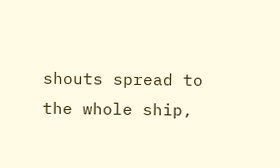shouts spread to the whole ship,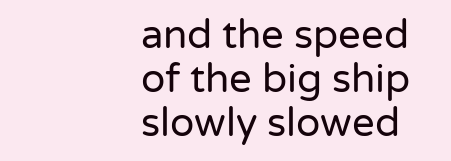and the speed of the big ship slowly slowed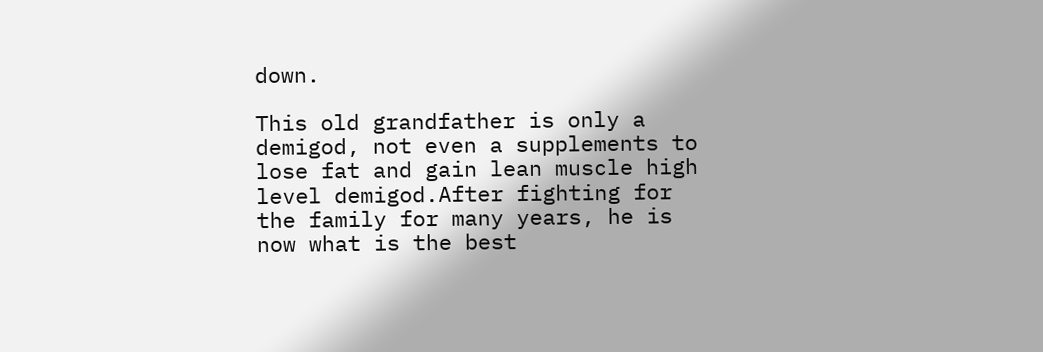down.

This old grandfather is only a demigod, not even a supplements to lose fat and gain lean muscle high level demigod.After fighting for the family for many years, he is now what is the best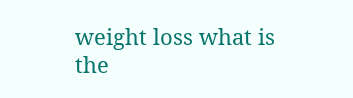weight loss what is the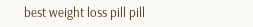best weight loss pill pill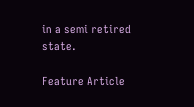in a semi retired state.

Feature Article